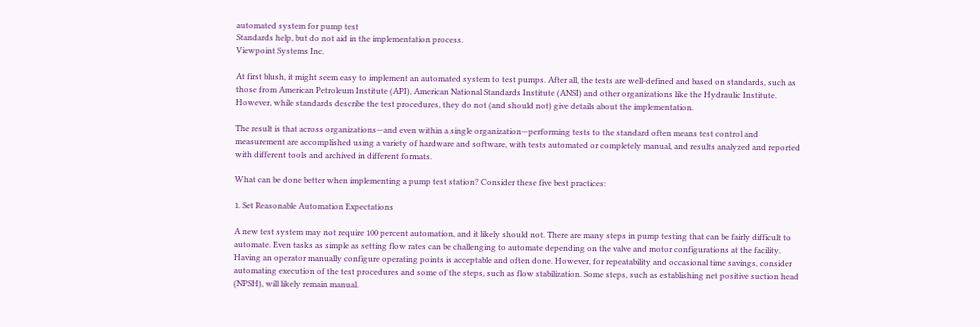automated system for pump test
Standards help, but do not aid in the implementation process.
Viewpoint Systems Inc.

At first blush, it might seem easy to implement an automated system to test pumps. After all, the tests are well-defined and based on standards, such as those from American Petroleum Institute (API), American National Standards Institute (ANSI) and other organizations like the Hydraulic Institute. However, while standards describe the test procedures, they do not (and should not) give details about the implementation.

The result is that across organizations—and even within a single organization—performing tests to the standard often means test control and measurement are accomplished using a variety of hardware and software, with tests automated or completely manual, and results analyzed and reported with different tools and archived in different formats.

What can be done better when implementing a pump test station? Consider these five best practices:

1. Set Reasonable Automation Expectations

A new test system may not require 100 percent automation, and it likely should not. There are many steps in pump testing that can be fairly difficult to automate. Even tasks as simple as setting flow rates can be challenging to automate depending on the valve and motor configurations at the facility. Having an operator manually configure operating points is acceptable and often done. However, for repeatability and occasional time savings, consider automating execution of the test procedures and some of the steps, such as flow stabilization. Some steps, such as establishing net positive suction head (NPSH), will likely remain manual.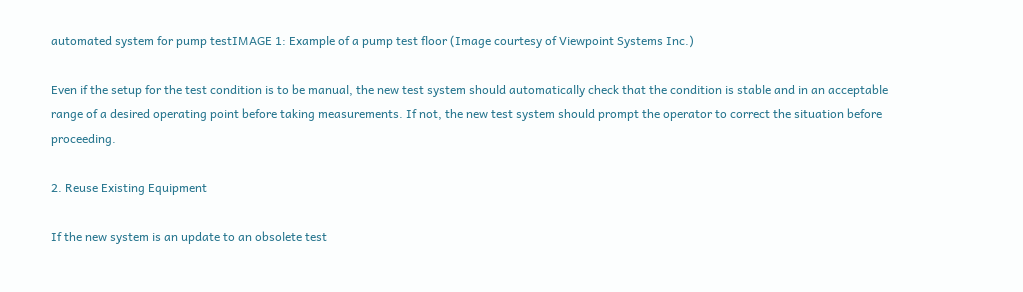automated system for pump testIMAGE 1: Example of a pump test floor (Image courtesy of Viewpoint Systems Inc.)

Even if the setup for the test condition is to be manual, the new test system should automatically check that the condition is stable and in an acceptable range of a desired operating point before taking measurements. If not, the new test system should prompt the operator to correct the situation before proceeding.

2. Reuse Existing Equipment

If the new system is an update to an obsolete test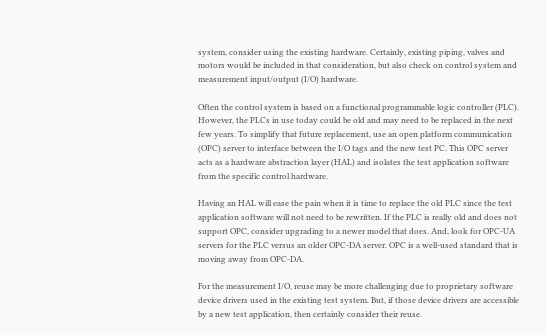system, consider using the existing hardware. Certainly, existing piping, valves and motors would be included in that consideration, but also check on control system and measurement input/output (I/O) hardware.

Often the control system is based on a functional programmable logic controller (PLC). However, the PLCs in use today could be old and may need to be replaced in the next few years. To simplify that future replacement, use an open platform communication (OPC) server to interface between the I/O tags and the new test PC. This OPC server acts as a hardware abstraction layer (HAL) and isolates the test application software from the specific control hardware.

Having an HAL will ease the pain when it is time to replace the old PLC since the test application software will not need to be rewritten. If the PLC is really old and does not support OPC, consider upgrading to a newer model that does. And, look for OPC-UA servers for the PLC versus an older OPC-DA server. OPC is a well-used standard that is moving away from OPC-DA.

For the measurement I/O, reuse may be more challenging due to proprietary software device drivers used in the existing test system. But, if those device drivers are accessible by a new test application, then certainly consider their reuse.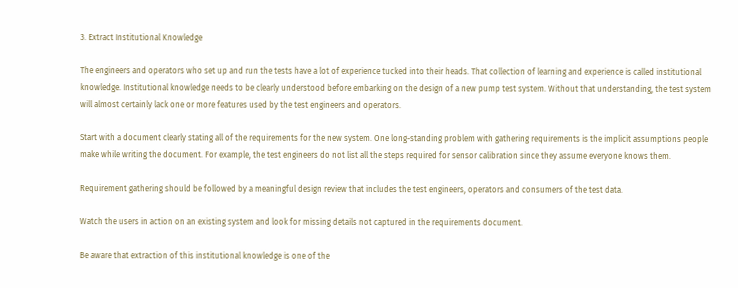3. Extract Institutional Knowledge

The engineers and operators who set up and run the tests have a lot of experience tucked into their heads. That collection of learning and experience is called institutional knowledge. Institutional knowledge needs to be clearly understood before embarking on the design of a new pump test system. Without that understanding, the test system will almost certainly lack one or more features used by the test engineers and operators.

Start with a document clearly stating all of the requirements for the new system. One long-standing problem with gathering requirements is the implicit assumptions people make while writing the document. For example, the test engineers do not list all the steps required for sensor calibration since they assume everyone knows them.

Requirement gathering should be followed by a meaningful design review that includes the test engineers, operators and consumers of the test data.

Watch the users in action on an existing system and look for missing details not captured in the requirements document.

Be aware that extraction of this institutional knowledge is one of the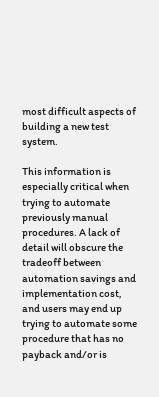most difficult aspects of building a new test system.

This information is especially critical when trying to automate previously manual procedures. A lack of detail will obscure the tradeoff between automation savings and implementation cost, and users may end up trying to automate some procedure that has no payback and/or is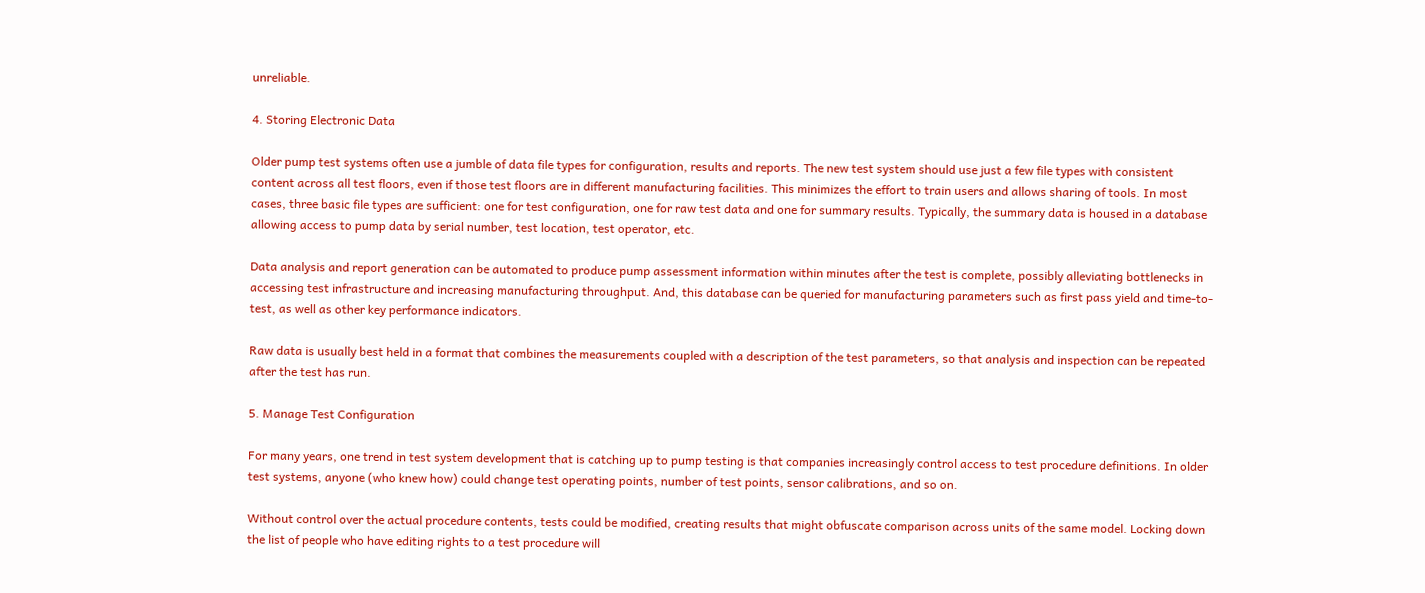unreliable.

4. Storing Electronic Data

Older pump test systems often use a jumble of data file types for configuration, results and reports. The new test system should use just a few file types with consistent content across all test floors, even if those test floors are in different manufacturing facilities. This minimizes the effort to train users and allows sharing of tools. In most cases, three basic file types are sufficient: one for test configuration, one for raw test data and one for summary results. Typically, the summary data is housed in a database allowing access to pump data by serial number, test location, test operator, etc.

Data analysis and report generation can be automated to produce pump assessment information within minutes after the test is complete, possibly alleviating bottlenecks in accessing test infrastructure and increasing manufacturing throughput. And, this database can be queried for manufacturing parameters such as first pass yield and time-to-test, as well as other key performance indicators.

Raw data is usually best held in a format that combines the measurements coupled with a description of the test parameters, so that analysis and inspection can be repeated after the test has run.

5. Manage Test Configuration

For many years, one trend in test system development that is catching up to pump testing is that companies increasingly control access to test procedure definitions. In older test systems, anyone (who knew how) could change test operating points, number of test points, sensor calibrations, and so on.

Without control over the actual procedure contents, tests could be modified, creating results that might obfuscate comparison across units of the same model. Locking down the list of people who have editing rights to a test procedure will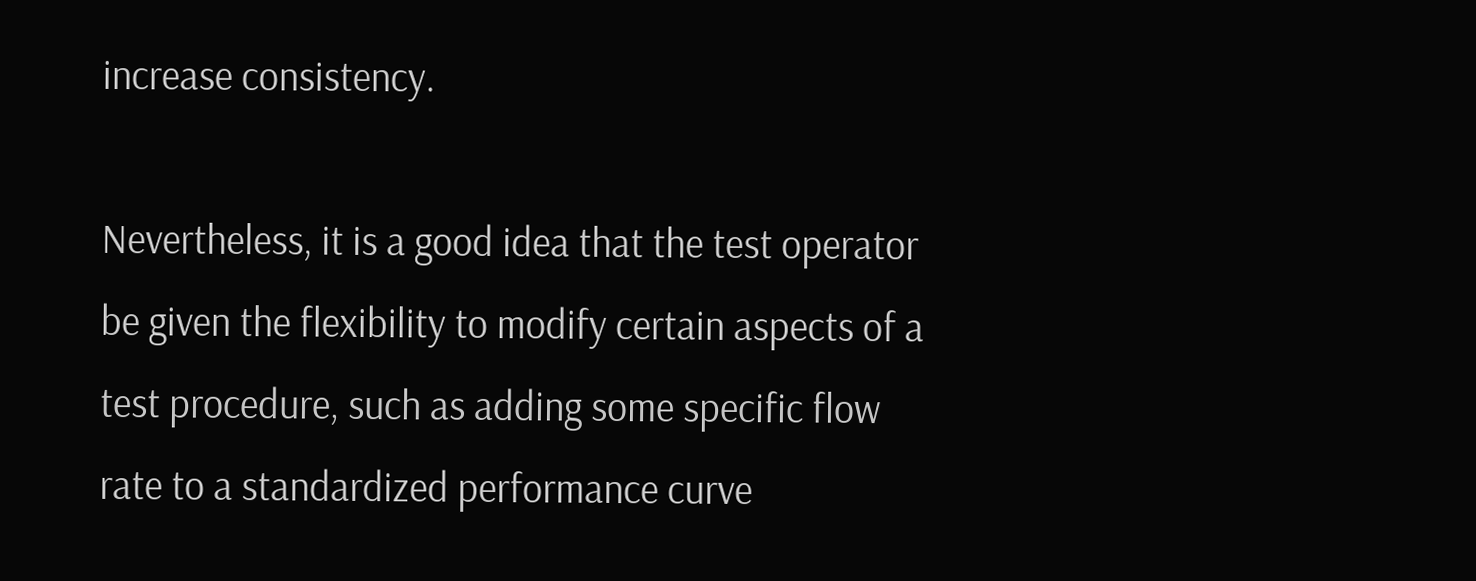increase consistency.

Nevertheless, it is a good idea that the test operator be given the flexibility to modify certain aspects of a test procedure, such as adding some specific flow rate to a standardized performance curve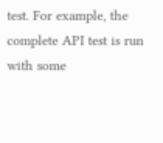test. For example, the complete API test is run with some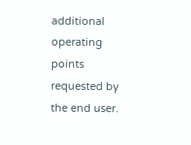additional operating points requested by the end user.